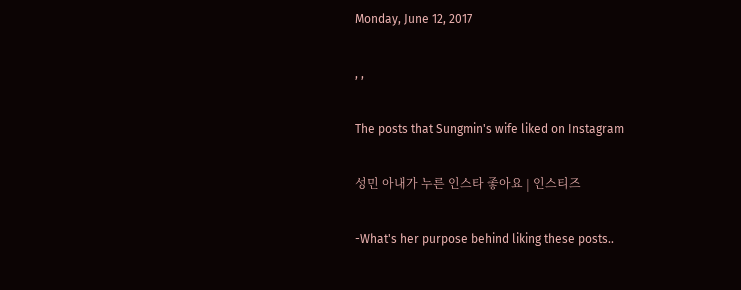Monday, June 12, 2017

, ,

The posts that Sungmin's wife liked on Instagram

성민 아내가 누른 인스타 좋아요 | 인스티즈

-What's her purpose behind liking these posts..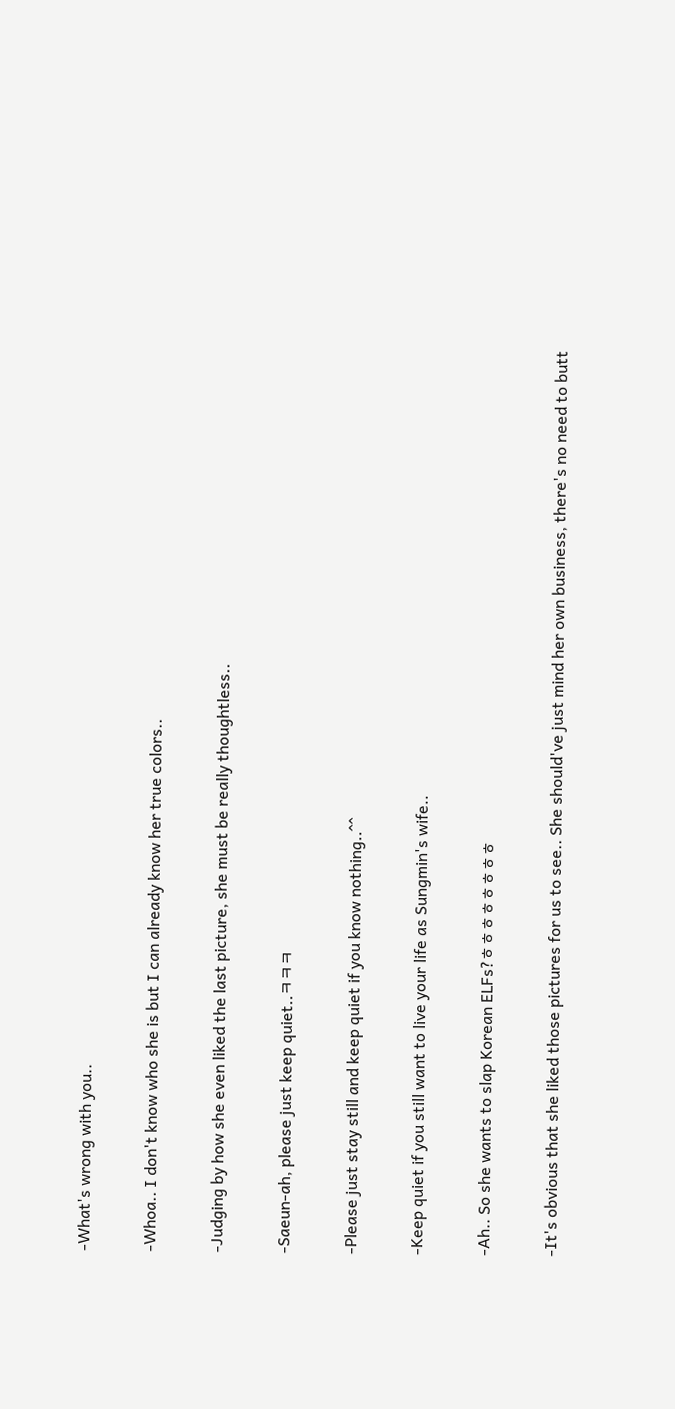-What's wrong with you..

-Whoa.. I don't know who she is but I can already know her true colors..

-Judging by how she even liked the last picture, she must be really thoughtless..

-Saeun-ah, please just keep quiet..ㅋㅋㅋ

-Please just stay still and keep quiet if you know nothing..^^

-Keep quiet if you still want to live your life as Sungmin's wife..

-Ah.. So she wants to slap Korean ELFs?ㅎㅎㅎㅎㅎㅎㅎㅎ

-It's obvious that she liked those pictures for us to see.. She should've just mind her own business, there's no need to butt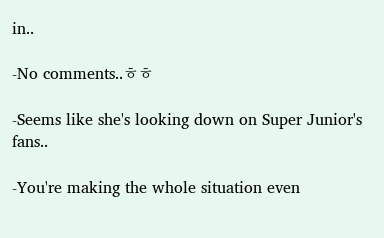in..

-No comments..ㅎㅎ

-Seems like she's looking down on Super Junior's fans..

-You're making the whole situation even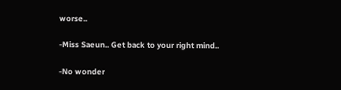worse..

-Miss Saeun.. Get back to your right mind..

-No wonder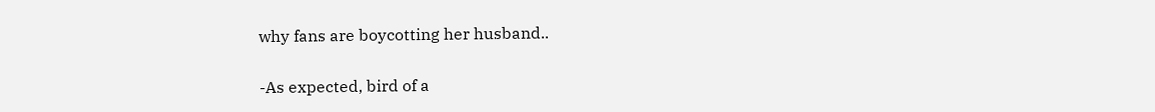why fans are boycotting her husband..

-As expected, bird of a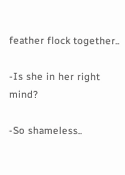feather flock together..

-Is she in her right mind?

-So shameless..